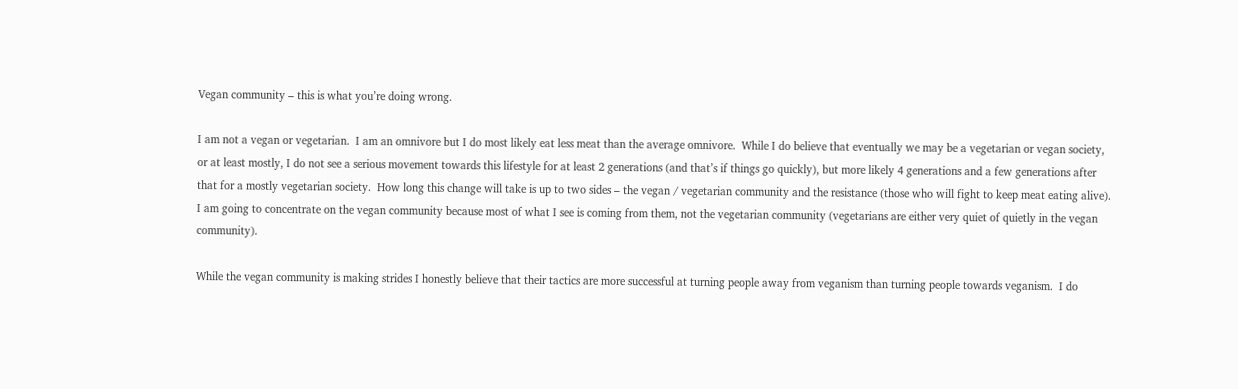Vegan community – this is what you’re doing wrong.

I am not a vegan or vegetarian.  I am an omnivore but I do most likely eat less meat than the average omnivore.  While I do believe that eventually we may be a vegetarian or vegan society, or at least mostly, I do not see a serious movement towards this lifestyle for at least 2 generations (and that’s if things go quickly), but more likely 4 generations and a few generations after that for a mostly vegetarian society.  How long this change will take is up to two sides – the vegan / vegetarian community and the resistance (those who will fight to keep meat eating alive).  I am going to concentrate on the vegan community because most of what I see is coming from them, not the vegetarian community (vegetarians are either very quiet of quietly in the vegan community).

While the vegan community is making strides I honestly believe that their tactics are more successful at turning people away from veganism than turning people towards veganism.  I do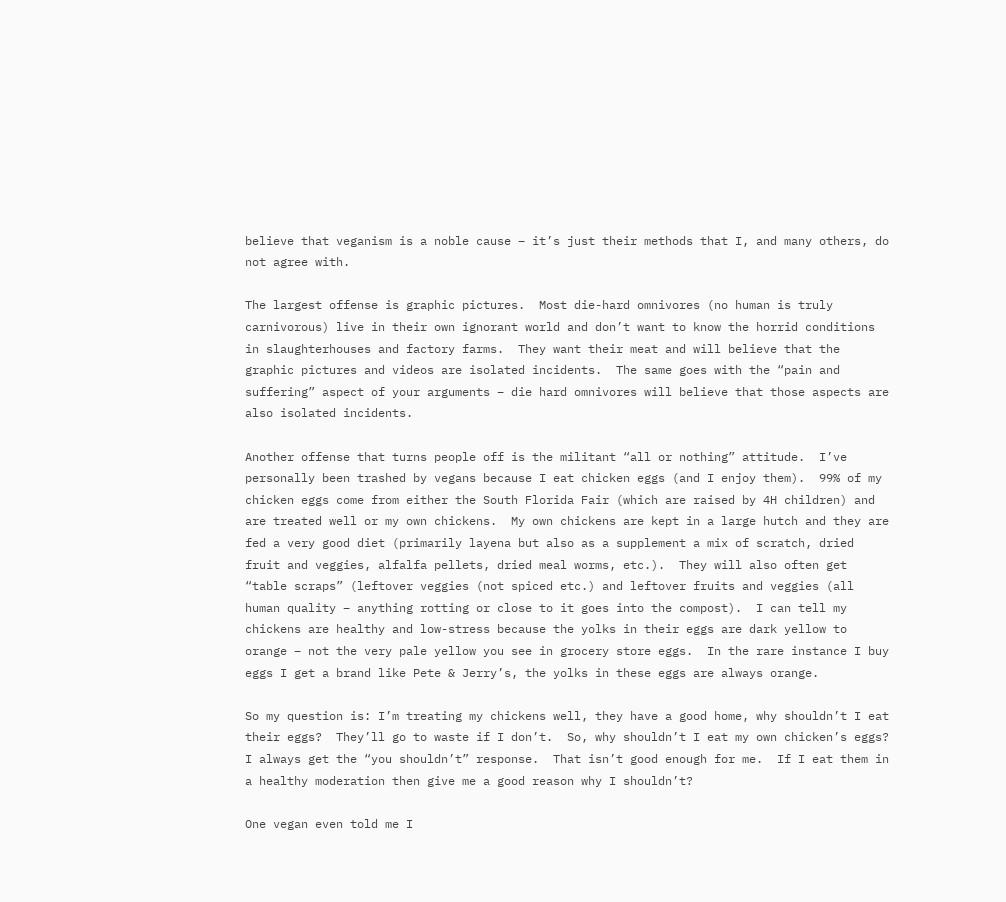believe that veganism is a noble cause – it’s just their methods that I, and many others, do not agree with.

The largest offense is graphic pictures.  Most die-hard omnivores (no human is truly carnivorous) live in their own ignorant world and don’t want to know the horrid conditions in slaughterhouses and factory farms.  They want their meat and will believe that the graphic pictures and videos are isolated incidents.  The same goes with the “pain and suffering” aspect of your arguments – die hard omnivores will believe that those aspects are also isolated incidents.

Another offense that turns people off is the militant “all or nothing” attitude.  I’ve personally been trashed by vegans because I eat chicken eggs (and I enjoy them).  99% of my chicken eggs come from either the South Florida Fair (which are raised by 4H children) and are treated well or my own chickens.  My own chickens are kept in a large hutch and they are fed a very good diet (primarily layena but also as a supplement a mix of scratch, dried fruit and veggies, alfalfa pellets, dried meal worms, etc.).  They will also often get “table scraps” (leftover veggies (not spiced etc.) and leftover fruits and veggies (all human quality – anything rotting or close to it goes into the compost).  I can tell my chickens are healthy and low-stress because the yolks in their eggs are dark yellow to orange – not the very pale yellow you see in grocery store eggs.  In the rare instance I buy eggs I get a brand like Pete & Jerry’s, the yolks in these eggs are always orange.

So my question is: I’m treating my chickens well, they have a good home, why shouldn’t I eat their eggs?  They’ll go to waste if I don’t.  So, why shouldn’t I eat my own chicken’s eggs?  I always get the “you shouldn’t” response.  That isn’t good enough for me.  If I eat them in a healthy moderation then give me a good reason why I shouldn’t?

One vegan even told me I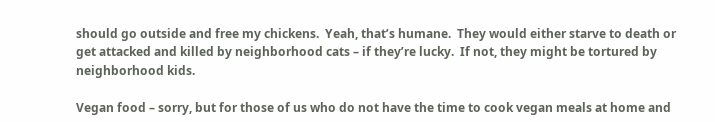should go outside and free my chickens.  Yeah, that’s humane.  They would either starve to death or get attacked and killed by neighborhood cats – if they’re lucky.  If not, they might be tortured by neighborhood kids.

Vegan food – sorry, but for those of us who do not have the time to cook vegan meals at home and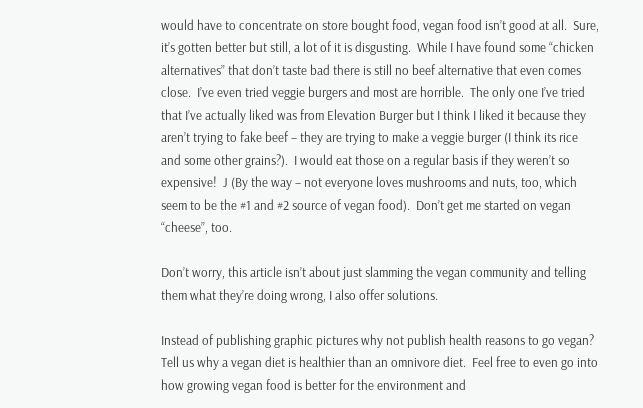would have to concentrate on store bought food, vegan food isn’t good at all.  Sure, it’s gotten better but still, a lot of it is disgusting.  While I have found some “chicken alternatives” that don’t taste bad there is still no beef alternative that even comes close.  I’ve even tried veggie burgers and most are horrible.  The only one I’ve tried that I’ve actually liked was from Elevation Burger but I think I liked it because they aren’t trying to fake beef – they are trying to make a veggie burger (I think its rice and some other grains?).  I would eat those on a regular basis if they weren’t so expensive!  J (By the way – not everyone loves mushrooms and nuts, too, which seem to be the #1 and #2 source of vegan food).  Don’t get me started on vegan “cheese”, too.

Don’t worry, this article isn’t about just slamming the vegan community and telling them what they’re doing wrong, I also offer solutions.

Instead of publishing graphic pictures why not publish health reasons to go vegan?  Tell us why a vegan diet is healthier than an omnivore diet.  Feel free to even go into how growing vegan food is better for the environment and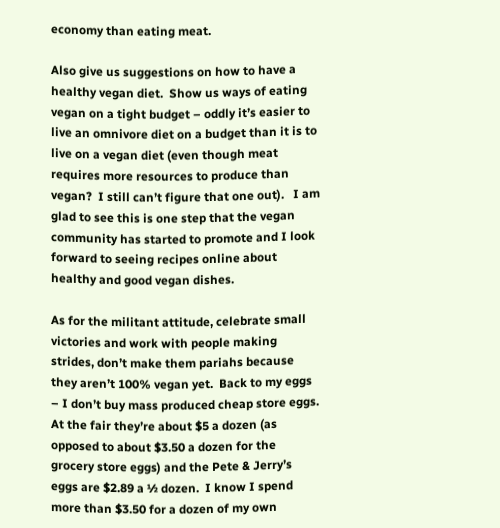economy than eating meat.

Also give us suggestions on how to have a healthy vegan diet.  Show us ways of eating vegan on a tight budget – oddly it’s easier to live an omnivore diet on a budget than it is to live on a vegan diet (even though meat requires more resources to produce than vegan?  I still can’t figure that one out).   I am glad to see this is one step that the vegan community has started to promote and I look forward to seeing recipes online about healthy and good vegan dishes.

As for the militant attitude, celebrate small victories and work with people making strides, don’t make them pariahs because they aren’t 100% vegan yet.  Back to my eggs – I don’t buy mass produced cheap store eggs.  At the fair they’re about $5 a dozen (as opposed to about $3.50 a dozen for the grocery store eggs) and the Pete & Jerry’s eggs are $2.89 a ½ dozen.  I know I spend more than $3.50 for a dozen of my own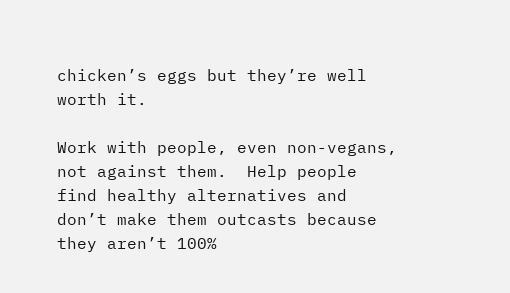chicken’s eggs but they’re well worth it.

Work with people, even non-vegans, not against them.  Help people find healthy alternatives and don’t make them outcasts because they aren’t 100%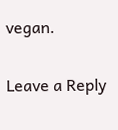vegan.

Leave a Reply